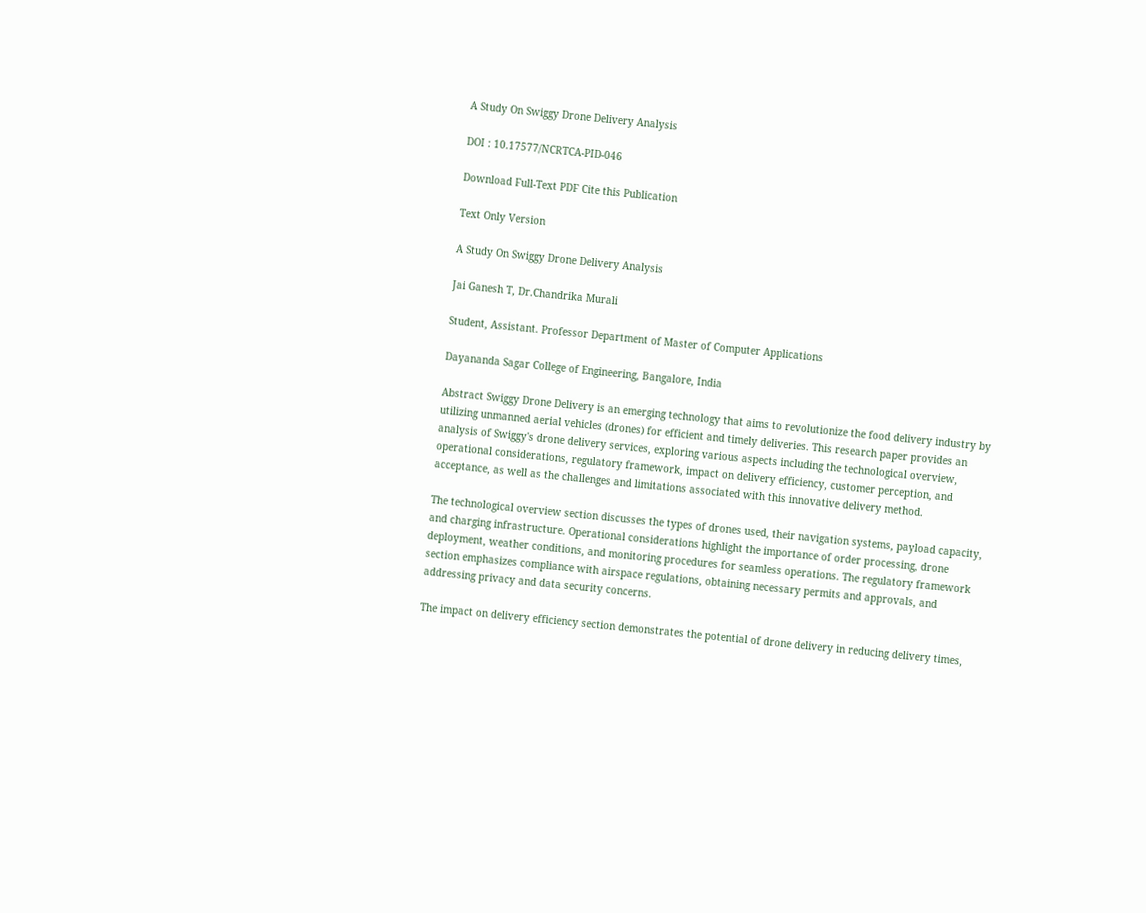A Study On Swiggy Drone Delivery Analysis

DOI : 10.17577/NCRTCA-PID-046

Download Full-Text PDF Cite this Publication

Text Only Version

A Study On Swiggy Drone Delivery Analysis

Jai Ganesh T, Dr.Chandrika Murali

Student, Assistant. Professor Department of Master of Computer Applications

Dayananda Sagar College of Engineering, Bangalore, India

Abstract Swiggy Drone Delivery is an emerging technology that aims to revolutionize the food delivery industry by utilizing unmanned aerial vehicles (drones) for efficient and timely deliveries. This research paper provides an analysis of Swiggy's drone delivery services, exploring various aspects including the technological overview, operational considerations, regulatory framework, impact on delivery efficiency, customer perception, and acceptance, as well as the challenges and limitations associated with this innovative delivery method.

The technological overview section discusses the types of drones used, their navigation systems, payload capacity, and charging infrastructure. Operational considerations highlight the importance of order processing, drone deployment, weather conditions, and monitoring procedures for seamless operations. The regulatory framework section emphasizes compliance with airspace regulations, obtaining necessary permits and approvals, and addressing privacy and data security concerns.

The impact on delivery efficiency section demonstrates the potential of drone delivery in reducing delivery times,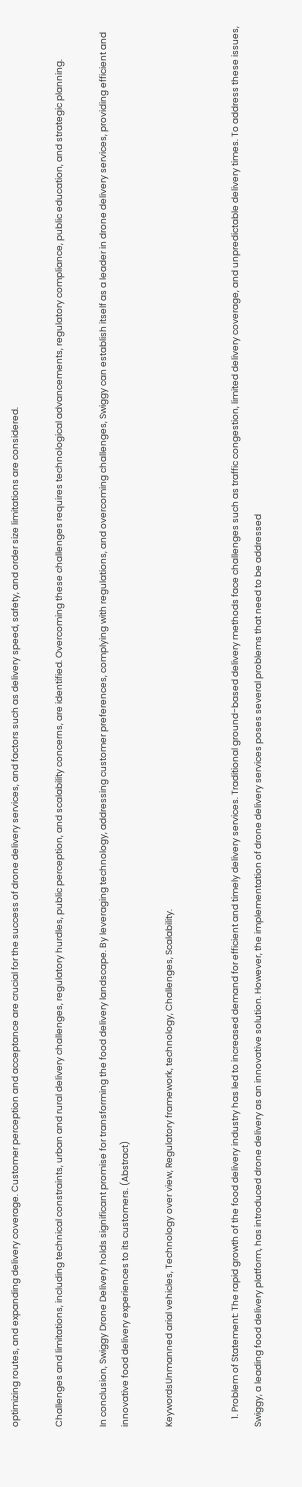optimizing routes, and expanding delivery coverage. Customer perception and acceptance are crucial for the success of drone delivery services, and factors such as delivery speed, safety, and order size limitations are considered.

Challenges and limitations, including technical constraints, urban and rural delivery challenges, regulatory hurdles, public perception, and scalability concerns, are identified. Overcoming these challenges requires technological advancements, regulatory compliance, public education, and strategic planning.

In conclusion, Swiggy Drone Delivery holds significant promise for transforming the food delivery landscape. By leveraging technology, addressing customer preferences, complying with regulations, and overcoming challenges, Swiggy can establish itself as a leader in drone delivery services, providing efficient and innovative food delivery experiences to its customers. (Abstract)

KeywordsUnmanned arial vehicles, Technology over view, Regulatory framework, technology, Challenges, Scalability.


    1. Problem of Statement: The rapid growth of the food delivery industry has led to increased demand for efficient and timely delivery services. Traditional ground-based delivery methods face challenges such as traffic congestion, limited delivery coverage, and unpredictable delivery times. To address these issues, Swiggy, a leading food delivery platform, has introduced drone delivery as an innovative solution. However, the implementation of drone delivery services poses several problems that need to be addressed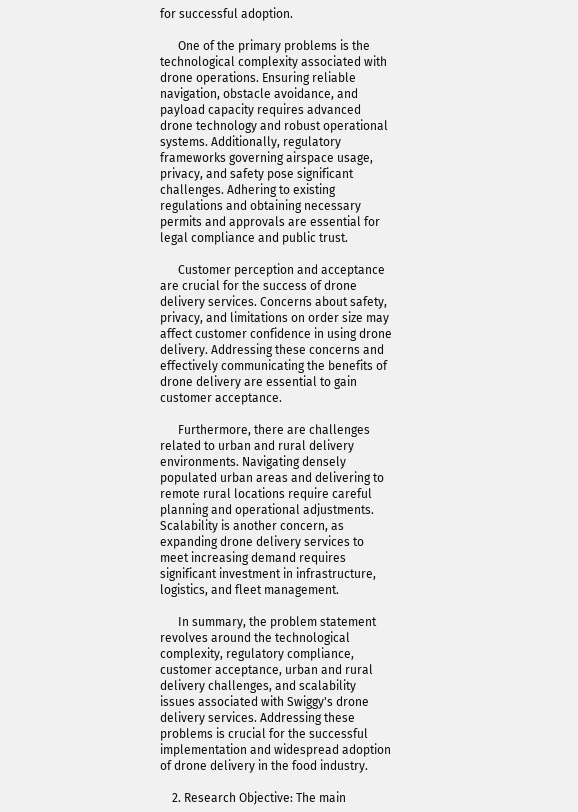for successful adoption.

      One of the primary problems is the technological complexity associated with drone operations. Ensuring reliable navigation, obstacle avoidance, and payload capacity requires advanced drone technology and robust operational systems. Additionally, regulatory frameworks governing airspace usage, privacy, and safety pose significant challenges. Adhering to existing regulations and obtaining necessary permits and approvals are essential for legal compliance and public trust.

      Customer perception and acceptance are crucial for the success of drone delivery services. Concerns about safety, privacy, and limitations on order size may affect customer confidence in using drone delivery. Addressing these concerns and effectively communicating the benefits of drone delivery are essential to gain customer acceptance.

      Furthermore, there are challenges related to urban and rural delivery environments. Navigating densely populated urban areas and delivering to remote rural locations require careful planning and operational adjustments. Scalability is another concern, as expanding drone delivery services to meet increasing demand requires significant investment in infrastructure, logistics, and fleet management.

      In summary, the problem statement revolves around the technological complexity, regulatory compliance, customer acceptance, urban and rural delivery challenges, and scalability issues associated with Swiggy's drone delivery services. Addressing these problems is crucial for the successful implementation and widespread adoption of drone delivery in the food industry.

    2. Research Objective: The main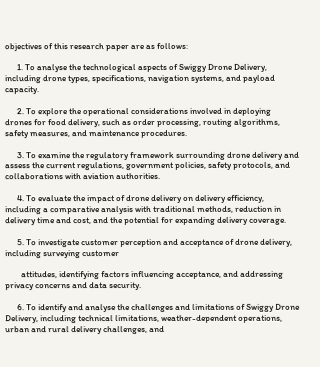objectives of this research paper are as follows:

      1. To analyse the technological aspects of Swiggy Drone Delivery, including drone types, specifications, navigation systems, and payload capacity.

      2. To explore the operational considerations involved in deploying drones for food delivery, such as order processing, routing algorithms, safety measures, and maintenance procedures.

      3. To examine the regulatory framework surrounding drone delivery and assess the current regulations, government policies, safety protocols, and collaborations with aviation authorities.

      4. To evaluate the impact of drone delivery on delivery efficiency, including a comparative analysis with traditional methods, reduction in delivery time and cost, and the potential for expanding delivery coverage.

      5. To investigate customer perception and acceptance of drone delivery, including surveying customer

        attitudes, identifying factors influencing acceptance, and addressing privacy concerns and data security.

      6. To identify and analyse the challenges and limitations of Swiggy Drone Delivery, including technical limitations, weather-dependent operations, urban and rural delivery challenges, and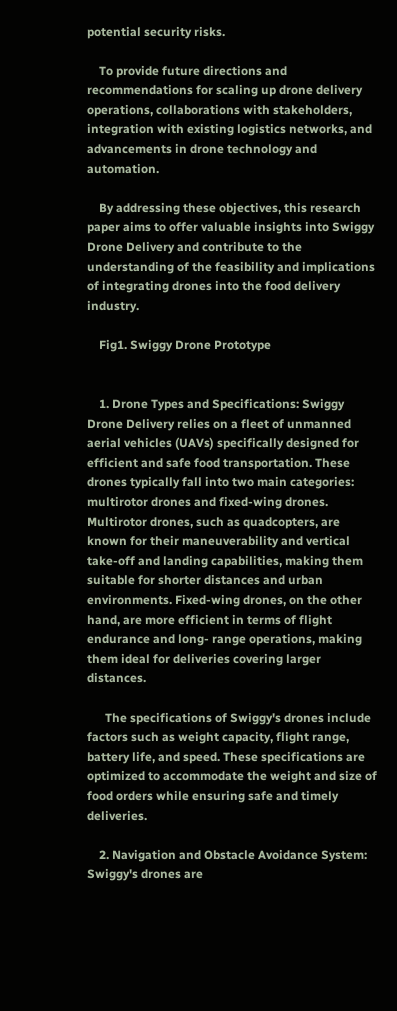potential security risks.

    To provide future directions and recommendations for scaling up drone delivery operations, collaborations with stakeholders, integration with existing logistics networks, and advancements in drone technology and automation.

    By addressing these objectives, this research paper aims to offer valuable insights into Swiggy Drone Delivery and contribute to the understanding of the feasibility and implications of integrating drones into the food delivery industry.

    Fig1. Swiggy Drone Prototype


    1. Drone Types and Specifications: Swiggy Drone Delivery relies on a fleet of unmanned aerial vehicles (UAVs) specifically designed for efficient and safe food transportation. These drones typically fall into two main categories: multirotor drones and fixed-wing drones. Multirotor drones, such as quadcopters, are known for their maneuverability and vertical take-off and landing capabilities, making them suitable for shorter distances and urban environments. Fixed-wing drones, on the other hand, are more efficient in terms of flight endurance and long- range operations, making them ideal for deliveries covering larger distances.

      The specifications of Swiggy's drones include factors such as weight capacity, flight range, battery life, and speed. These specifications are optimized to accommodate the weight and size of food orders while ensuring safe and timely deliveries.

    2. Navigation and Obstacle Avoidance System: Swiggy's drones are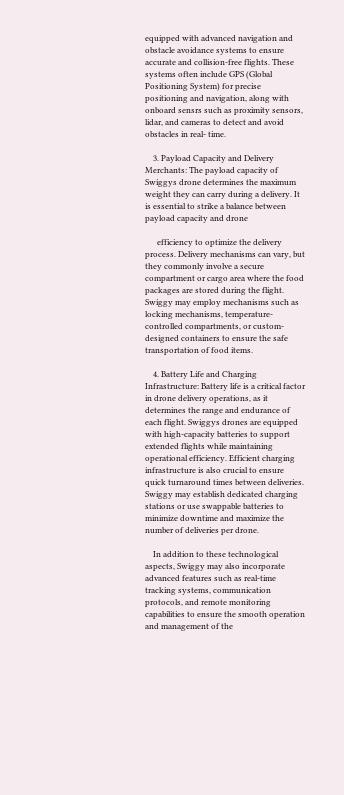equipped with advanced navigation and obstacle avoidance systems to ensure accurate and collision-free flights. These systems often include GPS (Global Positioning System) for precise positioning and navigation, along with onboard sensrs such as proximity sensors, lidar, and cameras to detect and avoid obstacles in real- time.

    3. Payload Capacity and Delivery Merchants: The payload capacity of Swiggys drone determines the maximum weight they can carry during a delivery. It is essential to strike a balance between payload capacity and drone

      efficiency to optimize the delivery process. Delivery mechanisms can vary, but they commonly involve a secure compartment or cargo area where the food packages are stored during the flight. Swiggy may employ mechanisms such as locking mechanisms, temperature-controlled compartments, or custom-designed containers to ensure the safe transportation of food items.

    4. Battery Life and Charging Infrastructure: Battery life is a critical factor in drone delivery operations, as it determines the range and endurance of each flight. Swiggys drones are equipped with high-capacity batteries to support extended flights while maintaining operational efficiency. Efficient charging infrastructure is also crucial to ensure quick turnaround times between deliveries. Swiggy may establish dedicated charging stations or use swappable batteries to minimize downtime and maximize the number of deliveries per drone.

    In addition to these technological aspects, Swiggy may also incorporate advanced features such as real-time tracking systems, communication protocols, and remote monitoring capabilities to ensure the smooth operation and management of the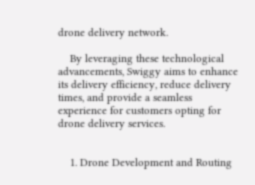drone delivery network.

    By leveraging these technological advancements, Swiggy aims to enhance its delivery efficiency, reduce delivery times, and provide a seamless experience for customers opting for drone delivery services.


    1. Drone Development and Routing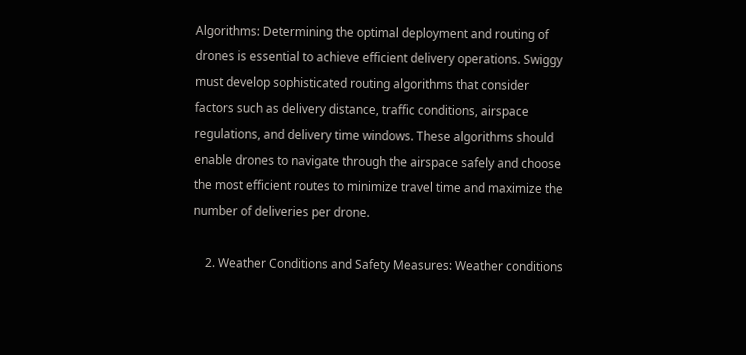Algorithms: Determining the optimal deployment and routing of drones is essential to achieve efficient delivery operations. Swiggy must develop sophisticated routing algorithms that consider factors such as delivery distance, traffic conditions, airspace regulations, and delivery time windows. These algorithms should enable drones to navigate through the airspace safely and choose the most efficient routes to minimize travel time and maximize the number of deliveries per drone.

    2. Weather Conditions and Safety Measures: Weather conditions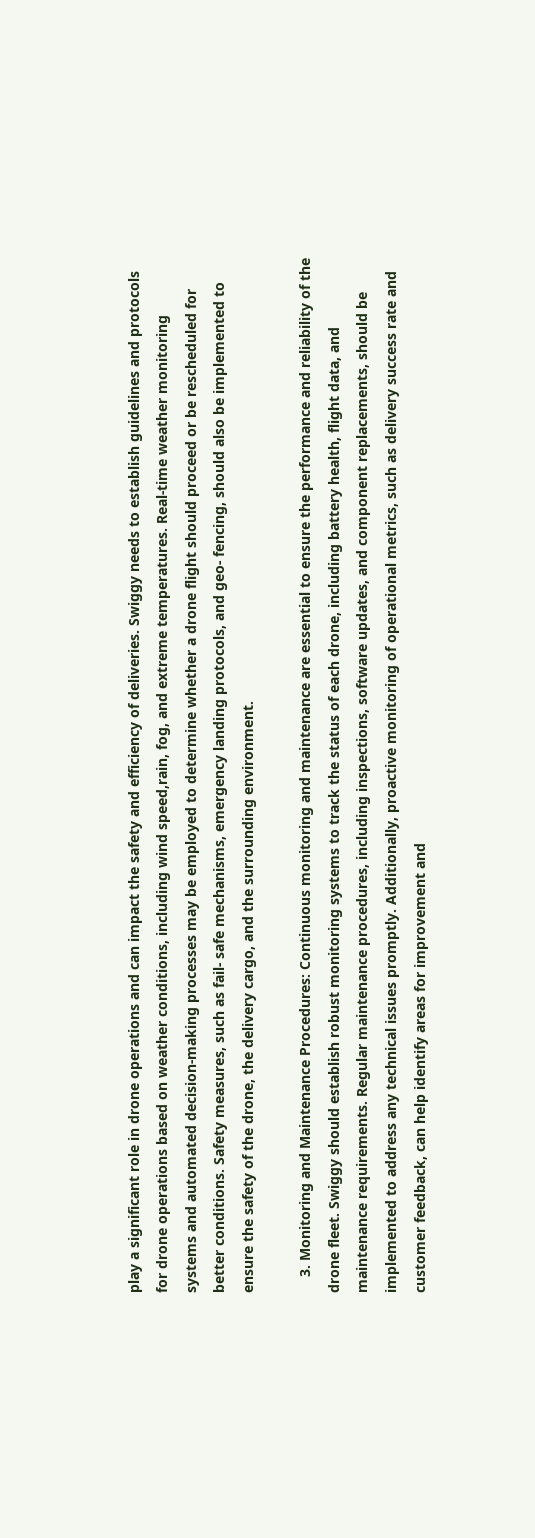play a significant role in drone operations and can impact the safety and efficiency of deliveries. Swiggy needs to establish guidelines and protocols for drone operations based on weather conditions, including wind speed,rain, fog, and extreme temperatures. Real-time weather monitoring systems and automated decision-making processes may be employed to determine whether a drone flight should proceed or be rescheduled for better conditions. Safety measures, such as fail- safe mechanisms, emergency landing protocols, and geo- fencing, should also be implemented to ensure the safety of the drone, the delivery cargo, and the surrounding environment.

    3. Monitoring and Maintenance Procedures: Continuous monitoring and maintenance are essential to ensure the performance and reliability of the drone fleet. Swiggy should establish robust monitoring systems to track the status of each drone, including battery health, flight data, and maintenance requirements. Regular maintenance procedures, including inspections, software updates, and component replacements, should be implemented to address any technical issues promptly. Additionally, proactive monitoring of operational metrics, such as delivery success rate and customer feedback, can help identify areas for improvement and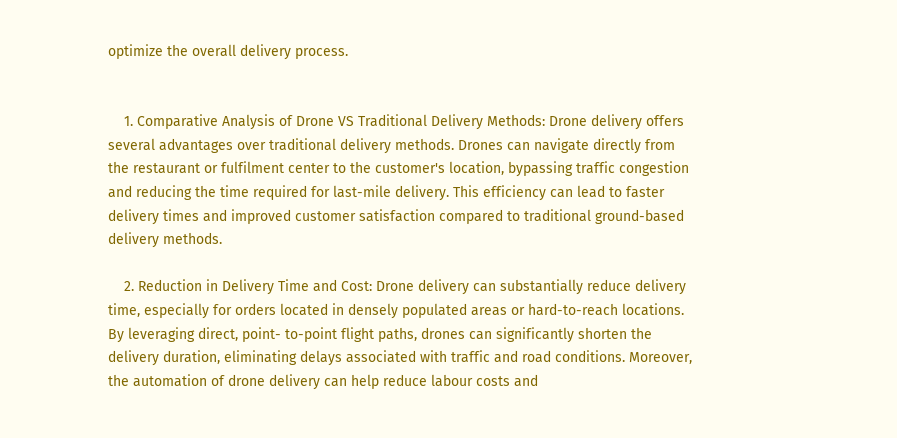optimize the overall delivery process.


    1. Comparative Analysis of Drone VS Traditional Delivery Methods: Drone delivery offers several advantages over traditional delivery methods. Drones can navigate directly from the restaurant or fulfilment center to the customer's location, bypassing traffic congestion and reducing the time required for last-mile delivery. This efficiency can lead to faster delivery times and improved customer satisfaction compared to traditional ground-based delivery methods.

    2. Reduction in Delivery Time and Cost: Drone delivery can substantially reduce delivery time, especially for orders located in densely populated areas or hard-to-reach locations. By leveraging direct, point- to-point flight paths, drones can significantly shorten the delivery duration, eliminating delays associated with traffic and road conditions. Moreover, the automation of drone delivery can help reduce labour costs and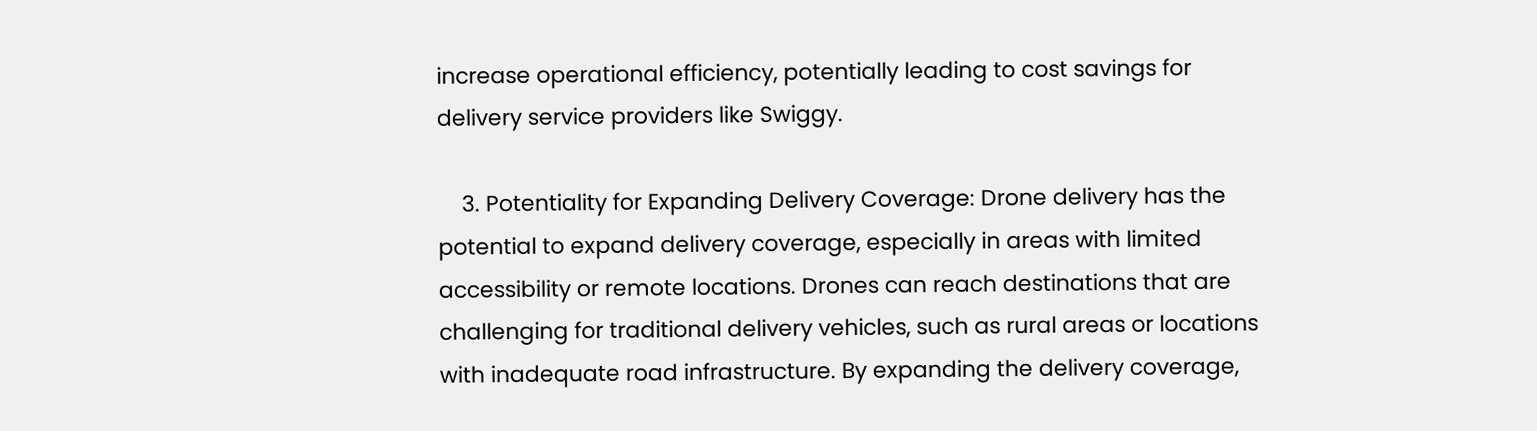increase operational efficiency, potentially leading to cost savings for delivery service providers like Swiggy.

    3. Potentiality for Expanding Delivery Coverage: Drone delivery has the potential to expand delivery coverage, especially in areas with limited accessibility or remote locations. Drones can reach destinations that are challenging for traditional delivery vehicles, such as rural areas or locations with inadequate road infrastructure. By expanding the delivery coverage,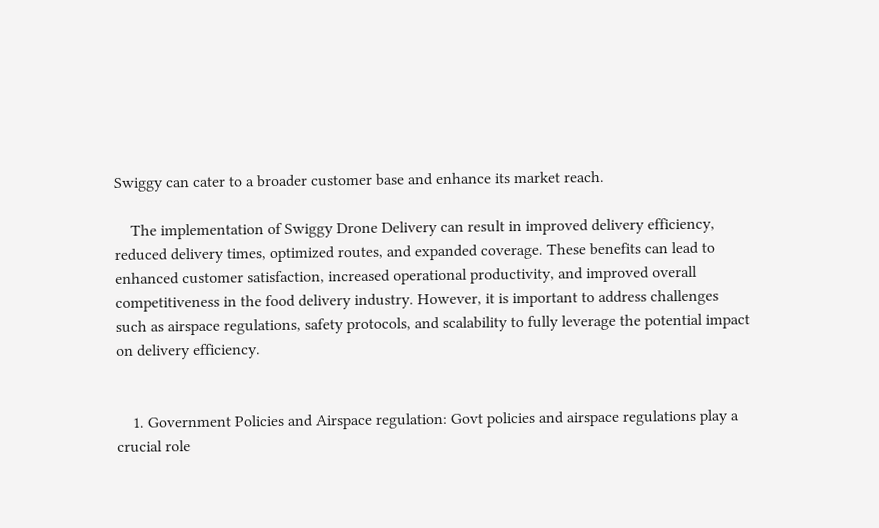Swiggy can cater to a broader customer base and enhance its market reach.

    The implementation of Swiggy Drone Delivery can result in improved delivery efficiency, reduced delivery times, optimized routes, and expanded coverage. These benefits can lead to enhanced customer satisfaction, increased operational productivity, and improved overall competitiveness in the food delivery industry. However, it is important to address challenges such as airspace regulations, safety protocols, and scalability to fully leverage the potential impact on delivery efficiency.


    1. Government Policies and Airspace regulation: Govt policies and airspace regulations play a crucial role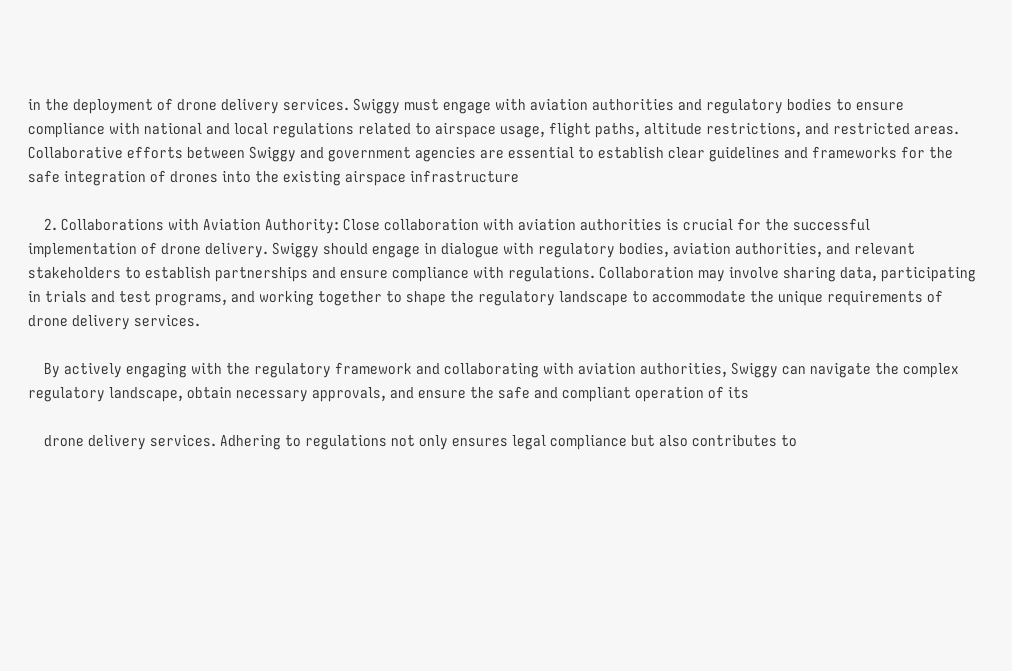in the deployment of drone delivery services. Swiggy must engage with aviation authorities and regulatory bodies to ensure compliance with national and local regulations related to airspace usage, flight paths, altitude restrictions, and restricted areas. Collaborative efforts between Swiggy and government agencies are essential to establish clear guidelines and frameworks for the safe integration of drones into the existing airspace infrastructure

    2. Collaborations with Aviation Authority: Close collaboration with aviation authorities is crucial for the successful implementation of drone delivery. Swiggy should engage in dialogue with regulatory bodies, aviation authorities, and relevant stakeholders to establish partnerships and ensure compliance with regulations. Collaboration may involve sharing data, participating in trials and test programs, and working together to shape the regulatory landscape to accommodate the unique requirements of drone delivery services.

    By actively engaging with the regulatory framework and collaborating with aviation authorities, Swiggy can navigate the complex regulatory landscape, obtain necessary approvals, and ensure the safe and compliant operation of its

    drone delivery services. Adhering to regulations not only ensures legal compliance but also contributes to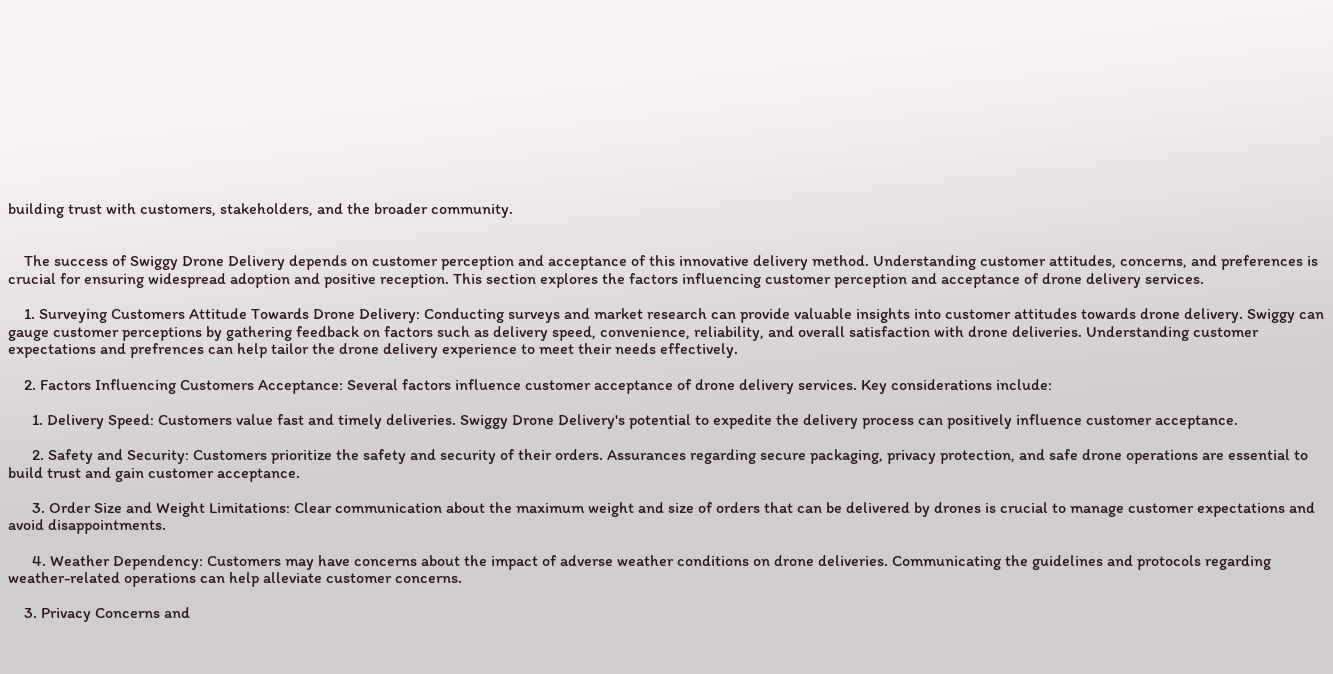building trust with customers, stakeholders, and the broader community.


    The success of Swiggy Drone Delivery depends on customer perception and acceptance of this innovative delivery method. Understanding customer attitudes, concerns, and preferences is crucial for ensuring widespread adoption and positive reception. This section explores the factors influencing customer perception and acceptance of drone delivery services.

    1. Surveying Customers Attitude Towards Drone Delivery: Conducting surveys and market research can provide valuable insights into customer attitudes towards drone delivery. Swiggy can gauge customer perceptions by gathering feedback on factors such as delivery speed, convenience, reliability, and overall satisfaction with drone deliveries. Understanding customer expectations and prefrences can help tailor the drone delivery experience to meet their needs effectively.

    2. Factors Influencing Customers Acceptance: Several factors influence customer acceptance of drone delivery services. Key considerations include:

      1. Delivery Speed: Customers value fast and timely deliveries. Swiggy Drone Delivery's potential to expedite the delivery process can positively influence customer acceptance.

      2. Safety and Security: Customers prioritize the safety and security of their orders. Assurances regarding secure packaging, privacy protection, and safe drone operations are essential to build trust and gain customer acceptance.

      3. Order Size and Weight Limitations: Clear communication about the maximum weight and size of orders that can be delivered by drones is crucial to manage customer expectations and avoid disappointments.

      4. Weather Dependency: Customers may have concerns about the impact of adverse weather conditions on drone deliveries. Communicating the guidelines and protocols regarding weather-related operations can help alleviate customer concerns.

    3. Privacy Concerns and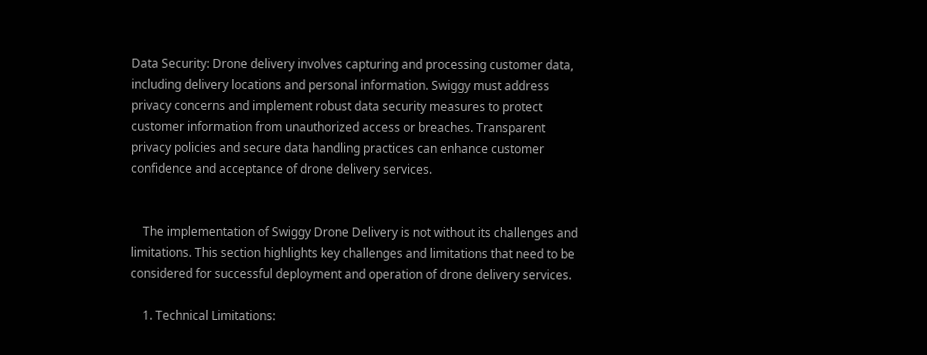Data Security: Drone delivery involves capturing and processing customer data, including delivery locations and personal information. Swiggy must address privacy concerns and implement robust data security measures to protect customer information from unauthorized access or breaches. Transparent privacy policies and secure data handling practices can enhance customer confidence and acceptance of drone delivery services.


    The implementation of Swiggy Drone Delivery is not without its challenges and limitations. This section highlights key challenges and limitations that need to be considered for successful deployment and operation of drone delivery services.

    1. Technical Limitations: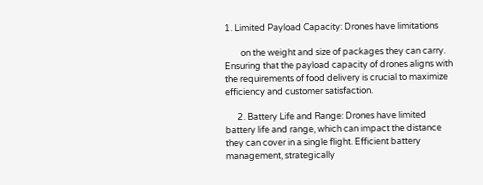1. Limited Payload Capacity: Drones have limitations

        on the weight and size of packages they can carry. Ensuring that the payload capacity of drones aligns with the requirements of food delivery is crucial to maximize efficiency and customer satisfaction.

      2. Battery Life and Range: Drones have limited battery life and range, which can impact the distance they can cover in a single flight. Efficient battery management, strategically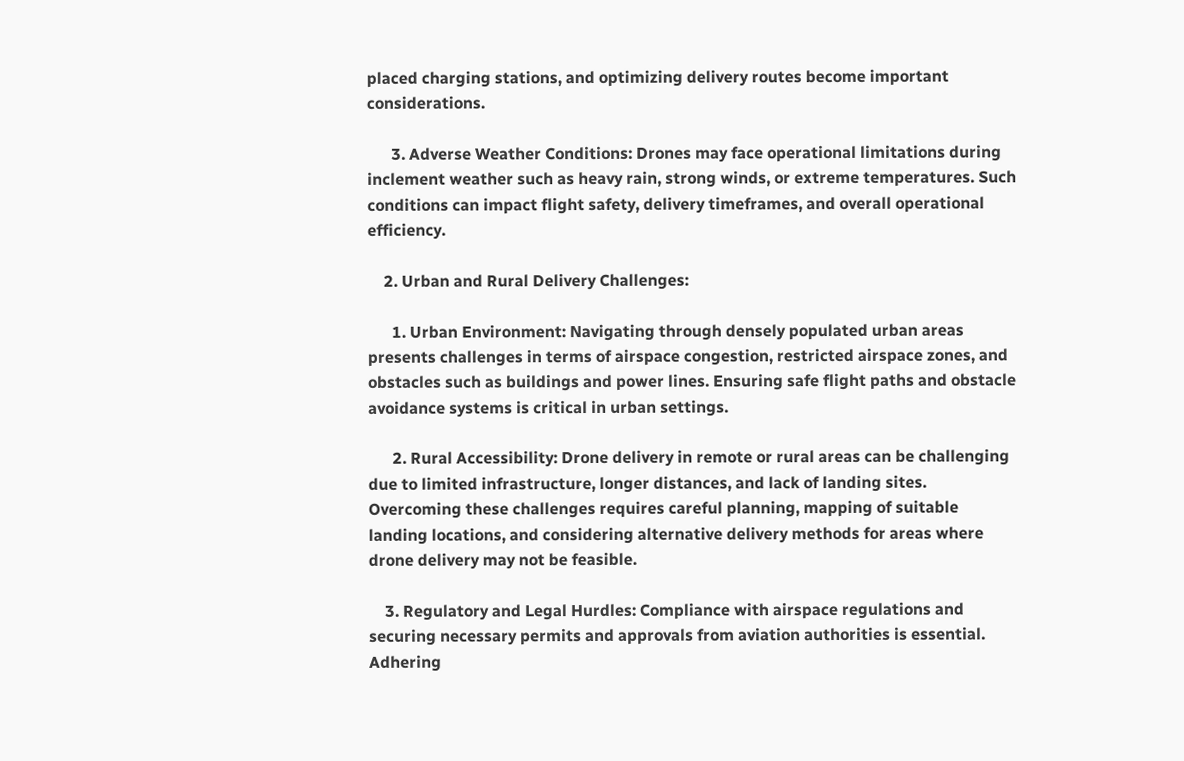placed charging stations, and optimizing delivery routes become important considerations.

      3. Adverse Weather Conditions: Drones may face operational limitations during inclement weather such as heavy rain, strong winds, or extreme temperatures. Such conditions can impact flight safety, delivery timeframes, and overall operational efficiency.

    2. Urban and Rural Delivery Challenges:

      1. Urban Environment: Navigating through densely populated urban areas presents challenges in terms of airspace congestion, restricted airspace zones, and obstacles such as buildings and power lines. Ensuring safe flight paths and obstacle avoidance systems is critical in urban settings.

      2. Rural Accessibility: Drone delivery in remote or rural areas can be challenging due to limited infrastructure, longer distances, and lack of landing sites. Overcoming these challenges requires careful planning, mapping of suitable landing locations, and considering alternative delivery methods for areas where drone delivery may not be feasible.

    3. Regulatory and Legal Hurdles: Compliance with airspace regulations and securing necessary permits and approvals from aviation authorities is essential. Adhering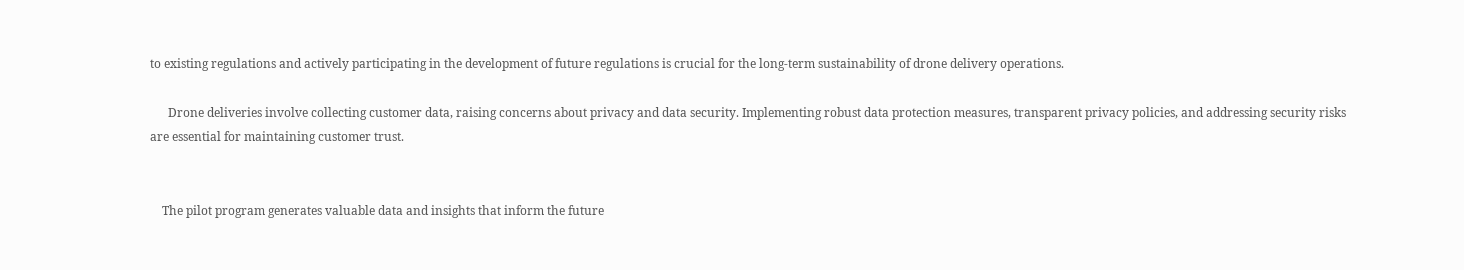to existing regulations and actively participating in the development of future regulations is crucial for the long-term sustainability of drone delivery operations.

      Drone deliveries involve collecting customer data, raising concerns about privacy and data security. Implementing robust data protection measures, transparent privacy policies, and addressing security risks are essential for maintaining customer trust.


    The pilot program generates valuable data and insights that inform the future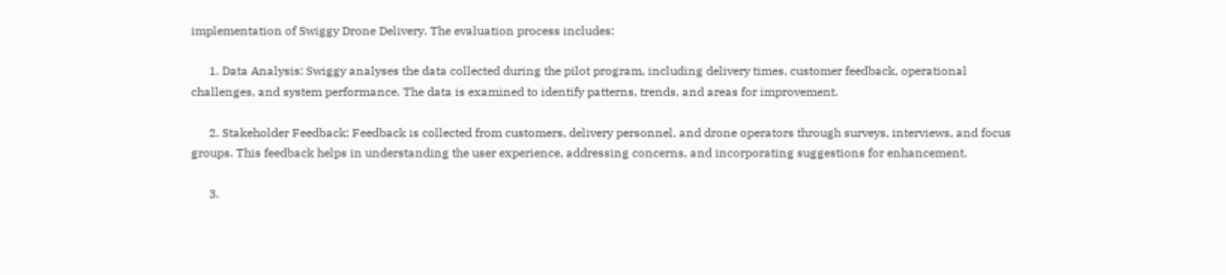implementation of Swiggy Drone Delivery. The evaluation process includes:

      1. Data Analysis: Swiggy analyses the data collected during the pilot program, including delivery times, customer feedback, operational challenges, and system performance. The data is examined to identify patterns, trends, and areas for improvement.

      2. Stakeholder Feedback: Feedback is collected from customers, delivery personnel, and drone operators through surveys, interviews, and focus groups. This feedback helps in understanding the user experience, addressing concerns, and incorporating suggestions for enhancement.

      3.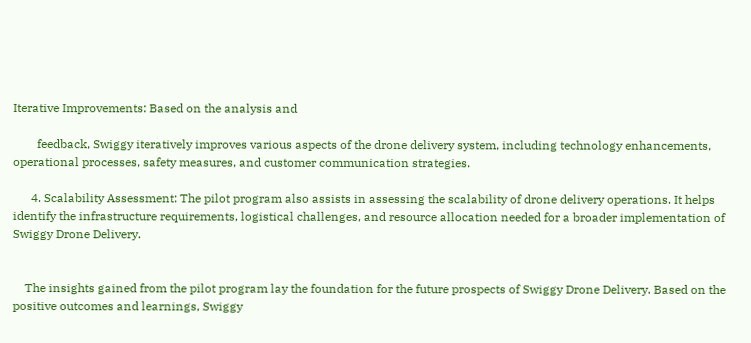Iterative Improvements: Based on the analysis and

        feedback, Swiggy iteratively improves various aspects of the drone delivery system, including technology enhancements, operational processes, safety measures, and customer communication strategies.

      4. Scalability Assessment: The pilot program also assists in assessing the scalability of drone delivery operations. It helps identify the infrastructure requirements, logistical challenges, and resource allocation needed for a broader implementation of Swiggy Drone Delivery.


    The insights gained from the pilot program lay the foundation for the future prospects of Swiggy Drone Delivery. Based on the positive outcomes and learnings, Swiggy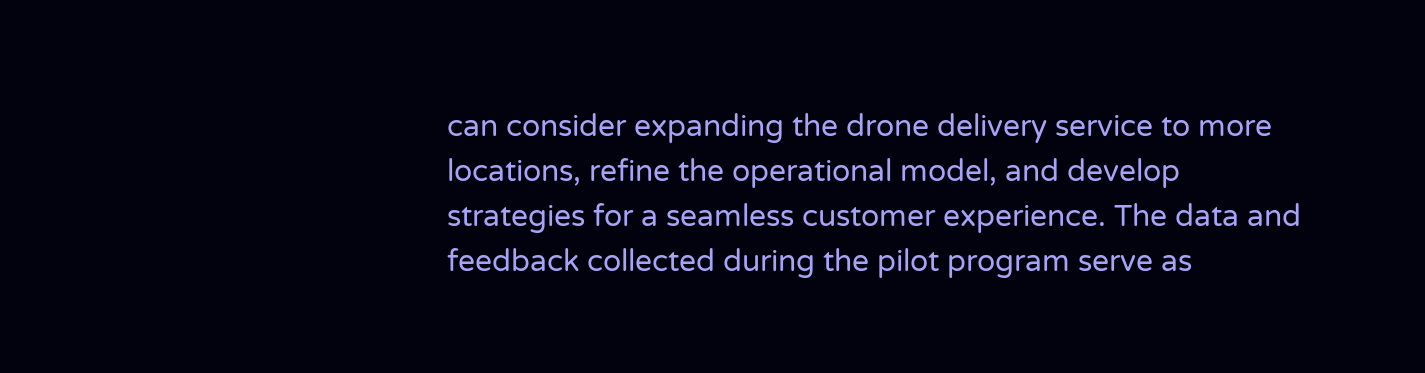can consider expanding the drone delivery service to more locations, refine the operational model, and develop strategies for a seamless customer experience. The data and feedback collected during the pilot program serve as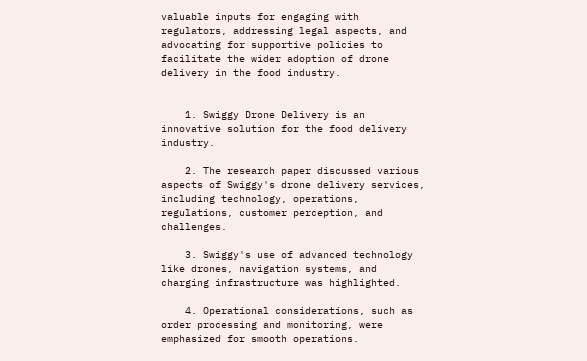valuable inputs for engaging with regulators, addressing legal aspects, and advocating for supportive policies to facilitate the wider adoption of drone delivery in the food industry.


    1. Swiggy Drone Delivery is an innovative solution for the food delivery industry.

    2. The research paper discussed various aspects of Swiggy's drone delivery services, including technology, operations, regulations, customer perception, and challenges.

    3. Swiggy's use of advanced technology like drones, navigation systems, and charging infrastructure was highlighted.

    4. Operational considerations, such as order processing and monitoring, were emphasized for smooth operations.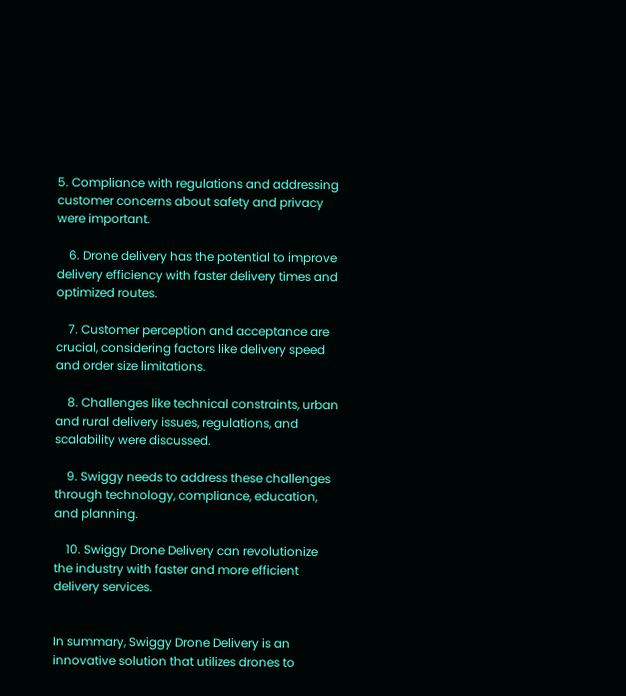5. Compliance with regulations and addressing customer concerns about safety and privacy were important.

    6. Drone delivery has the potential to improve delivery efficiency with faster delivery times and optimized routes.

    7. Customer perception and acceptance are crucial, considering factors like delivery speed and order size limitations.

    8. Challenges like technical constraints, urban and rural delivery issues, regulations, and scalability were discussed.

    9. Swiggy needs to address these challenges through technology, compliance, education, and planning.

    10. Swiggy Drone Delivery can revolutionize the industry with faster and more efficient delivery services.


In summary, Swiggy Drone Delivery is an innovative solution that utilizes drones to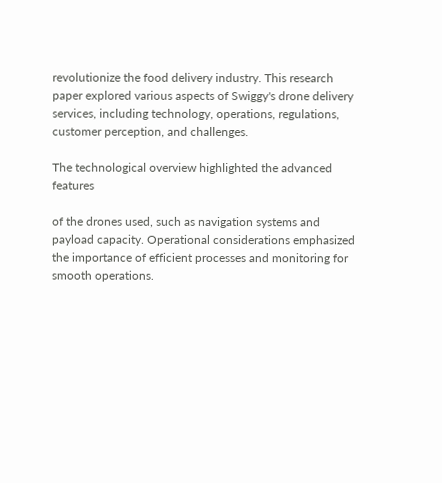revolutionize the food delivery industry. This research paper explored various aspects of Swiggy's drone delivery services, including technology, operations, regulations, customer perception, and challenges.

The technological overview highlighted the advanced features

of the drones used, such as navigation systems and payload capacity. Operational considerations emphasized the importance of efficient processes and monitoring for smooth operations.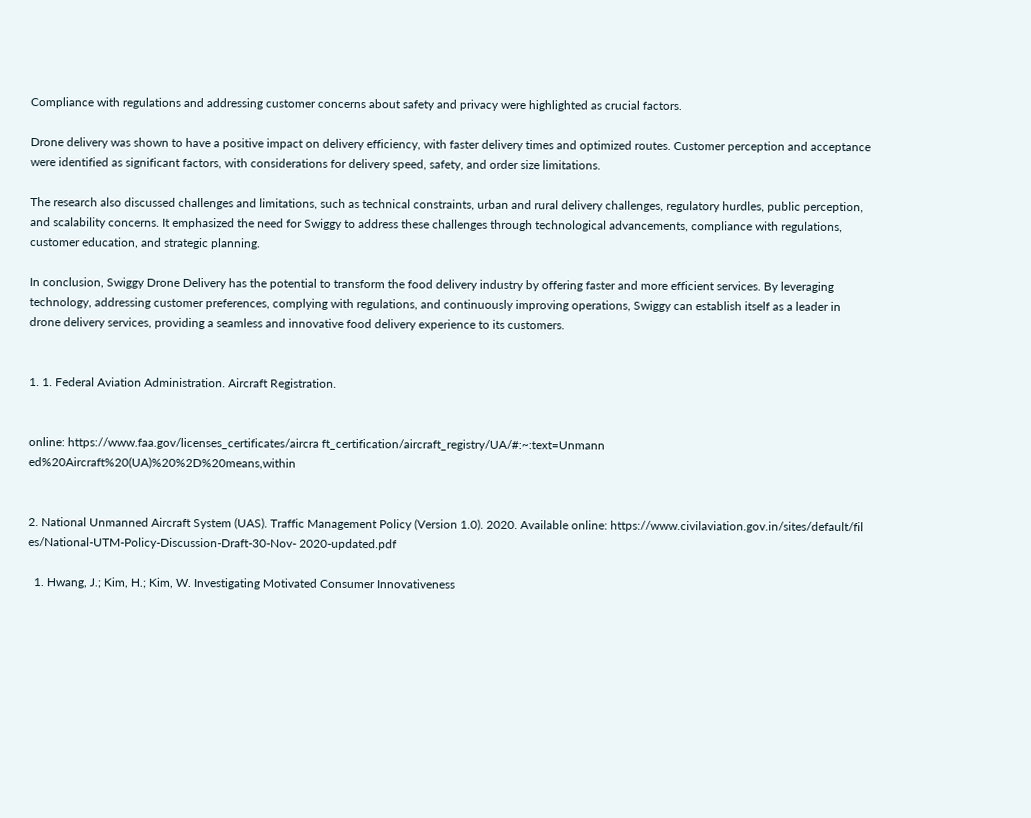Compliance with regulations and addressing customer concerns about safety and privacy were highlighted as crucial factors.

Drone delivery was shown to have a positive impact on delivery efficiency, with faster delivery times and optimized routes. Customer perception and acceptance were identified as significant factors, with considerations for delivery speed, safety, and order size limitations.

The research also discussed challenges and limitations, such as technical constraints, urban and rural delivery challenges, regulatory hurdles, public perception, and scalability concerns. It emphasized the need for Swiggy to address these challenges through technological advancements, compliance with regulations, customer education, and strategic planning.

In conclusion, Swiggy Drone Delivery has the potential to transform the food delivery industry by offering faster and more efficient services. By leveraging technology, addressing customer preferences, complying with regulations, and continuously improving operations, Swiggy can establish itself as a leader in drone delivery services, providing a seamless and innovative food delivery experience to its customers.


1. 1. Federal Aviation Administration. Aircraft Registration.


online: https://www.faa.gov/licenses_certificates/aircra ft_certification/aircraft_registry/UA/#:~:text=Unmann ed%20Aircraft%20(UA)%20%2D%20means,within


2. National Unmanned Aircraft System (UAS). Traffic Management Policy (Version 1.0). 2020. Available online: https://www.civilaviation.gov.in/sites/default/fil es/National-UTM-Policy-Discussion-Draft-30-Nov- 2020-updated.pdf

  1. Hwang, J.; Kim, H.; Kim, W. Investigating Motivated Consumer Innovativeness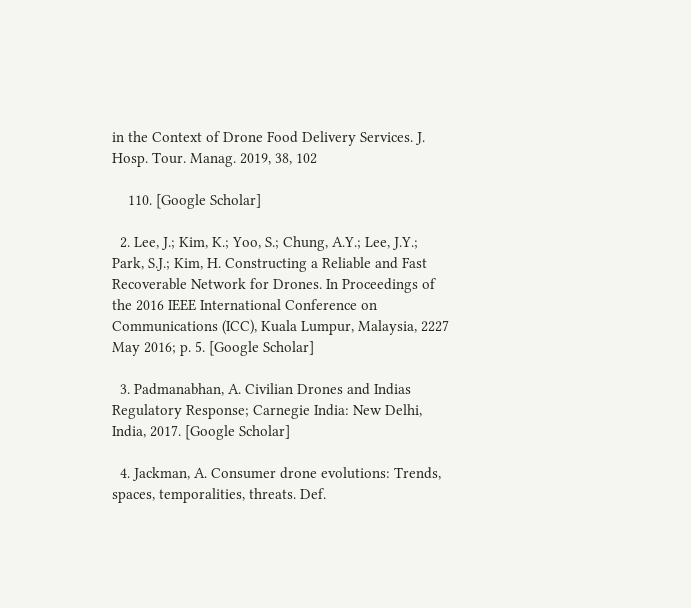in the Context of Drone Food Delivery Services. J. Hosp. Tour. Manag. 2019, 38, 102

    110. [Google Scholar]

  2. Lee, J.; Kim, K.; Yoo, S.; Chung, A.Y.; Lee, J.Y.; Park, S.J.; Kim, H. Constructing a Reliable and Fast Recoverable Network for Drones. In Proceedings of the 2016 IEEE International Conference on Communications (ICC), Kuala Lumpur, Malaysia, 2227 May 2016; p. 5. [Google Scholar]

  3. Padmanabhan, A. Civilian Drones and Indias Regulatory Response; Carnegie India: New Delhi, India, 2017. [Google Scholar]

  4. Jackman, A. Consumer drone evolutions: Trends, spaces, temporalities, threats. Def.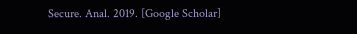Secure. Anal. 2019. [Google Scholar]